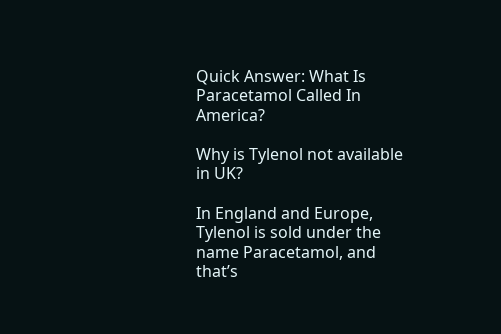Quick Answer: What Is Paracetamol Called In America?

Why is Tylenol not available in UK?

In England and Europe, Tylenol is sold under the name Paracetamol, and that’s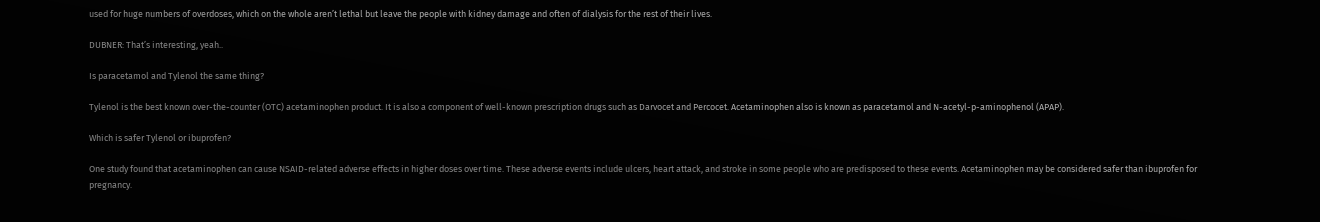used for huge numbers of overdoses, which on the whole aren’t lethal but leave the people with kidney damage and often of dialysis for the rest of their lives.

DUBNER: That’s interesting, yeah..

Is paracetamol and Tylenol the same thing?

Tylenol is the best known over-the-counter (OTC) acetaminophen product. It is also a component of well-known prescription drugs such as Darvocet and Percocet. Acetaminophen also is known as paracetamol and N-acetyl-p-aminophenol (APAP).

Which is safer Tylenol or ibuprofen?

One study found that acetaminophen can cause NSAID-related adverse effects in higher doses over time. These adverse events include ulcers, heart attack, and stroke in some people who are predisposed to these events. Acetaminophen may be considered safer than ibuprofen for pregnancy.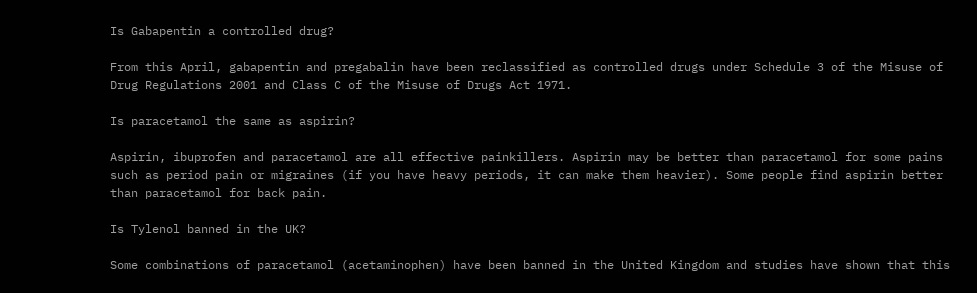Is Gabapentin a controlled drug?

From this April, gabapentin and pregabalin have been reclassified as controlled drugs under Schedule 3 of the Misuse of Drug Regulations 2001 and Class C of the Misuse of Drugs Act 1971.

Is paracetamol the same as aspirin?

Aspirin, ibuprofen and paracetamol are all effective painkillers. Aspirin may be better than paracetamol for some pains such as period pain or migraines (if you have heavy periods, it can make them heavier). Some people find aspirin better than paracetamol for back pain.

Is Tylenol banned in the UK?

Some combinations of paracetamol (acetaminophen) have been banned in the United Kingdom and studies have shown that this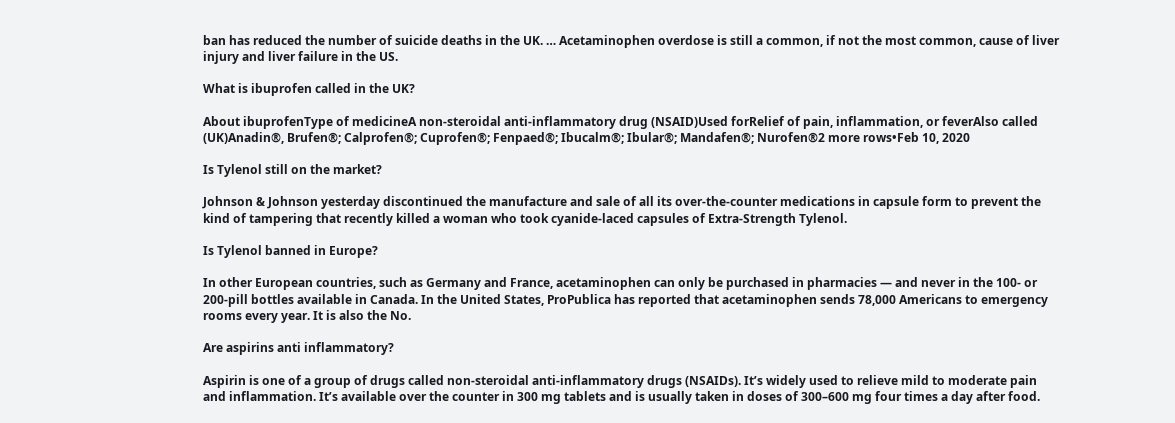ban has reduced the number of suicide deaths in the UK. … Acetaminophen overdose is still a common, if not the most common, cause of liver injury and liver failure in the US.

What is ibuprofen called in the UK?

About ibuprofenType of medicineA non-steroidal anti-inflammatory drug (NSAID)Used forRelief of pain, inflammation, or feverAlso called (UK)Anadin®, Brufen®; Calprofen®; Cuprofen®; Fenpaed®; Ibucalm®; Ibular®; Mandafen®; Nurofen®2 more rows•Feb 10, 2020

Is Tylenol still on the market?

Johnson & Johnson yesterday discontinued the manufacture and sale of all its over-the-counter medications in capsule form to prevent the kind of tampering that recently killed a woman who took cyanide-laced capsules of Extra-Strength Tylenol.

Is Tylenol banned in Europe?

In other European countries, such as Germany and France, acetaminophen can only be purchased in pharmacies — and never in the 100- or 200-pill bottles available in Canada. In the United States, ProPublica has reported that acetaminophen sends 78,000 Americans to emergency rooms every year. It is also the No.

Are aspirins anti inflammatory?

Aspirin is one of a group of drugs called non-steroidal anti-inflammatory drugs (NSAIDs). It’s widely used to relieve mild to moderate pain and inflammation. It’s available over the counter in 300 mg tablets and is usually taken in doses of 300–600 mg four times a day after food.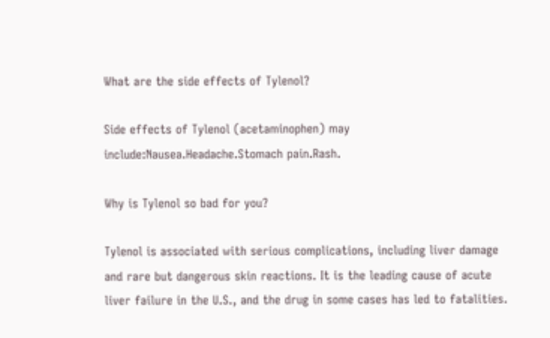What are the side effects of Tylenol?

Side effects of Tylenol (acetaminophen) may include:Nausea.Headache.Stomach pain.Rash.

Why is Tylenol so bad for you?

Tylenol is associated with serious complications, including liver damage and rare but dangerous skin reactions. It is the leading cause of acute liver failure in the U.S., and the drug in some cases has led to fatalities.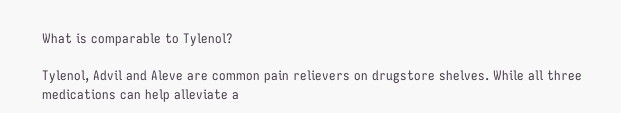What is comparable to Tylenol?

Tylenol, Advil and Aleve are common pain relievers on drugstore shelves. While all three medications can help alleviate a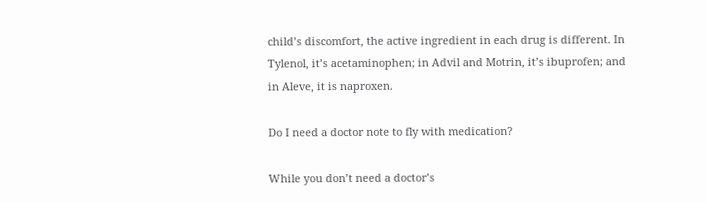child’s discomfort, the active ingredient in each drug is different. In Tylenol, it’s acetaminophen; in Advil and Motrin, it’s ibuprofen; and in Aleve, it is naproxen.

Do I need a doctor note to fly with medication?

While you don’t need a doctor’s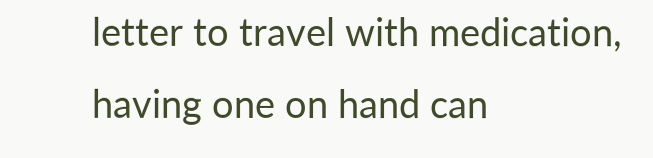letter to travel with medication, having one on hand can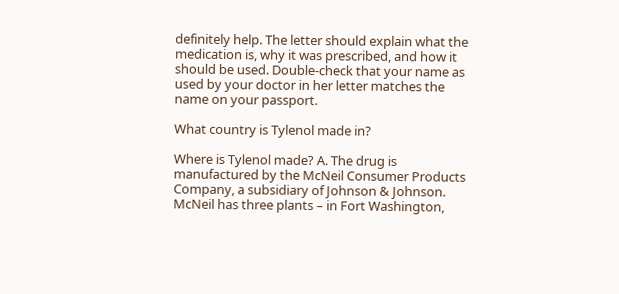definitely help. The letter should explain what the medication is, why it was prescribed, and how it should be used. Double-check that your name as used by your doctor in her letter matches the name on your passport.

What country is Tylenol made in?

Where is Tylenol made? A. The drug is manufactured by the McNeil Consumer Products Company, a subsidiary of Johnson & Johnson. McNeil has three plants – in Fort Washington,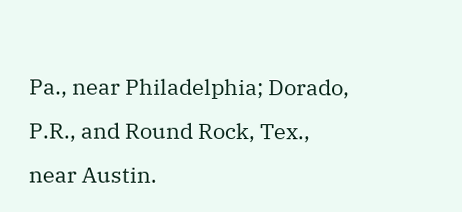Pa., near Philadelphia; Dorado, P.R., and Round Rock, Tex., near Austin.